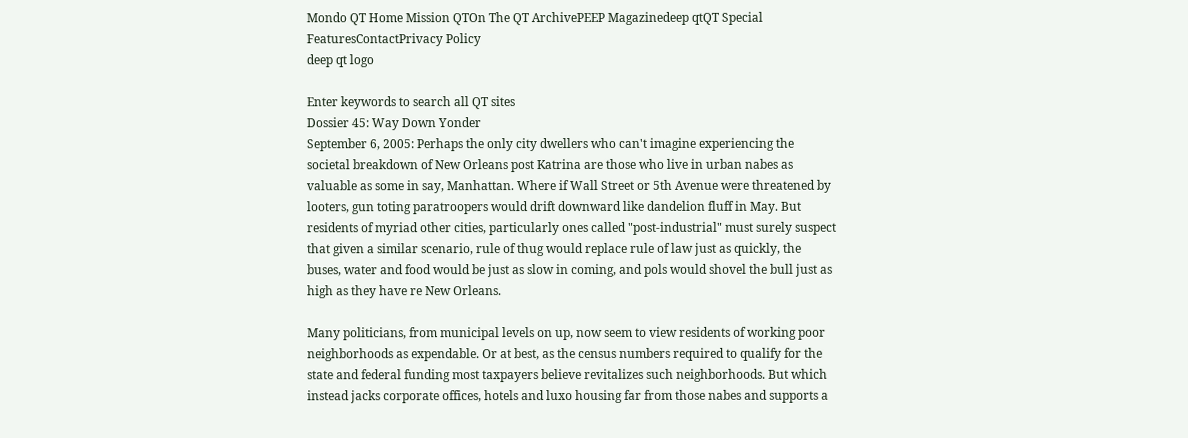Mondo QT Home Mission QTOn The QT ArchivePEEP Magazinedeep qtQT Special FeaturesContactPrivacy Policy
deep qt logo

Enter keywords to search all QT sites
Dossier 45: Way Down Yonder
September 6, 2005: Perhaps the only city dwellers who can't imagine experiencing the societal breakdown of New Orleans post Katrina are those who live in urban nabes as valuable as some in say, Manhattan. Where if Wall Street or 5th Avenue were threatened by looters, gun toting paratroopers would drift downward like dandelion fluff in May. But residents of myriad other cities, particularly ones called "post-industrial" must surely suspect that given a similar scenario, rule of thug would replace rule of law just as quickly, the buses, water and food would be just as slow in coming, and pols would shovel the bull just as high as they have re New Orleans.

Many politicians, from municipal levels on up, now seem to view residents of working poor neighborhoods as expendable. Or at best, as the census numbers required to qualify for the state and federal funding most taxpayers believe revitalizes such neighborhoods. But which instead jacks corporate offices, hotels and luxo housing far from those nabes and supports a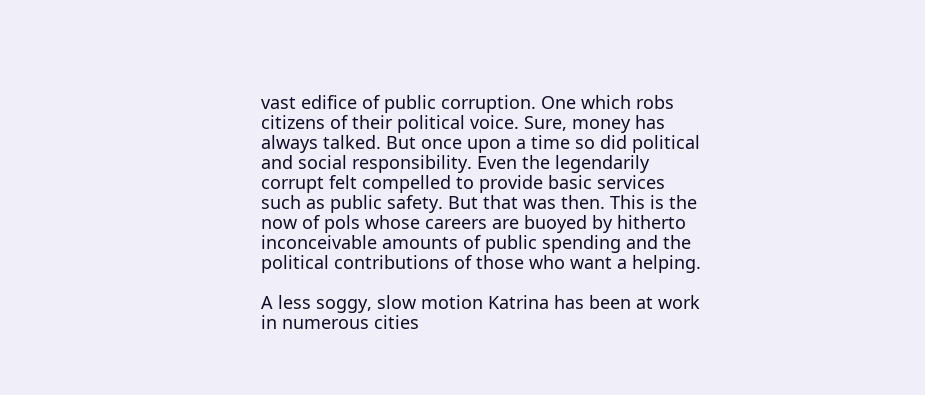vast edifice of public corruption. One which robs citizens of their political voice. Sure, money has always talked. But once upon a time so did political and social responsibility. Even the legendarily corrupt felt compelled to provide basic services such as public safety. But that was then. This is the now of pols whose careers are buoyed by hitherto inconceivable amounts of public spending and the political contributions of those who want a helping.

A less soggy, slow motion Katrina has been at work in numerous cities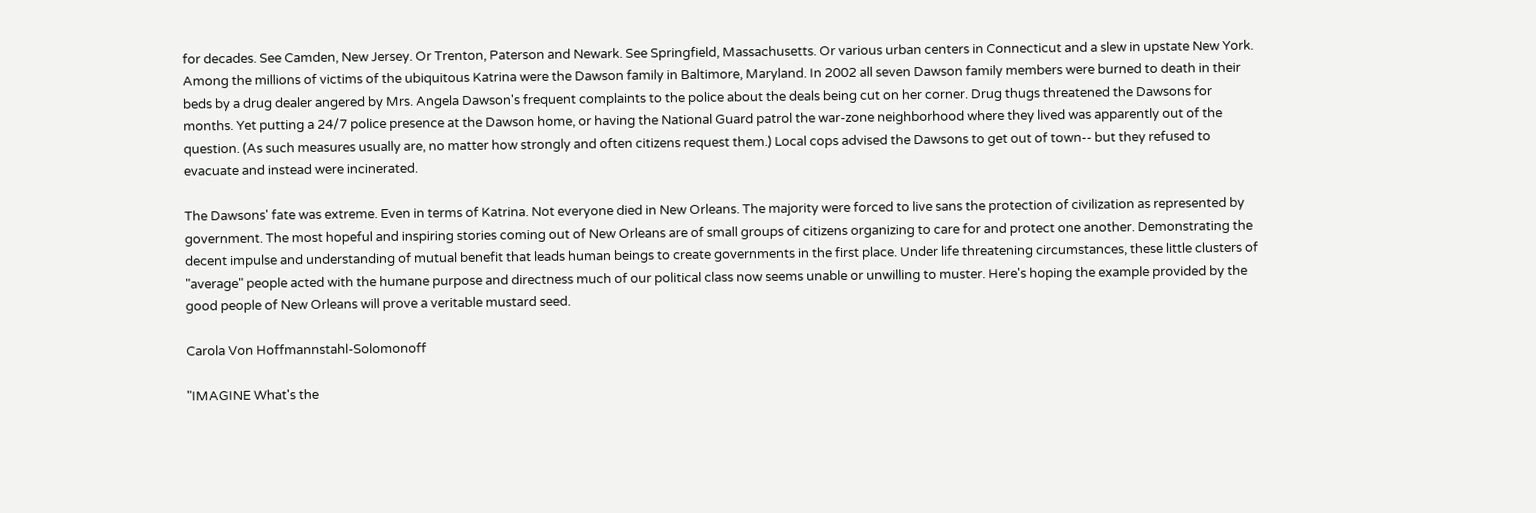for decades. See Camden, New Jersey. Or Trenton, Paterson and Newark. See Springfield, Massachusetts. Or various urban centers in Connecticut and a slew in upstate New York. Among the millions of victims of the ubiquitous Katrina were the Dawson family in Baltimore, Maryland. In 2002 all seven Dawson family members were burned to death in their beds by a drug dealer angered by Mrs. Angela Dawson's frequent complaints to the police about the deals being cut on her corner. Drug thugs threatened the Dawsons for months. Yet putting a 24/7 police presence at the Dawson home, or having the National Guard patrol the war-zone neighborhood where they lived was apparently out of the question. (As such measures usually are, no matter how strongly and often citizens request them.) Local cops advised the Dawsons to get out of town-- but they refused to evacuate and instead were incinerated.

The Dawsons' fate was extreme. Even in terms of Katrina. Not everyone died in New Orleans. The majority were forced to live sans the protection of civilization as represented by government. The most hopeful and inspiring stories coming out of New Orleans are of small groups of citizens organizing to care for and protect one another. Demonstrating the decent impulse and understanding of mutual benefit that leads human beings to create governments in the first place. Under life threatening circumstances, these little clusters of "average" people acted with the humane purpose and directness much of our political class now seems unable or unwilling to muster. Here's hoping the example provided by the good people of New Orleans will prove a veritable mustard seed.

Carola Von Hoffmannstahl-Solomonoff

"IMAGINE What's the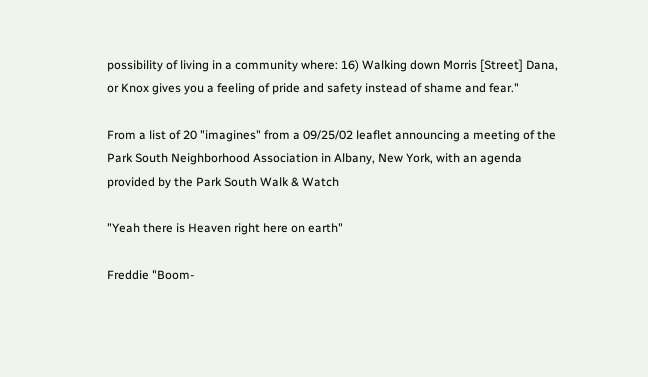possibility of living in a community where: 16) Walking down Morris [Street] Dana, or Knox gives you a feeling of pride and safety instead of shame and fear."

From a list of 20 "imagines" from a 09/25/02 leaflet announcing a meeting of the Park South Neighborhood Association in Albany, New York, with an agenda provided by the Park South Walk & Watch

"Yeah there is Heaven right here on earth"

Freddie "Boom-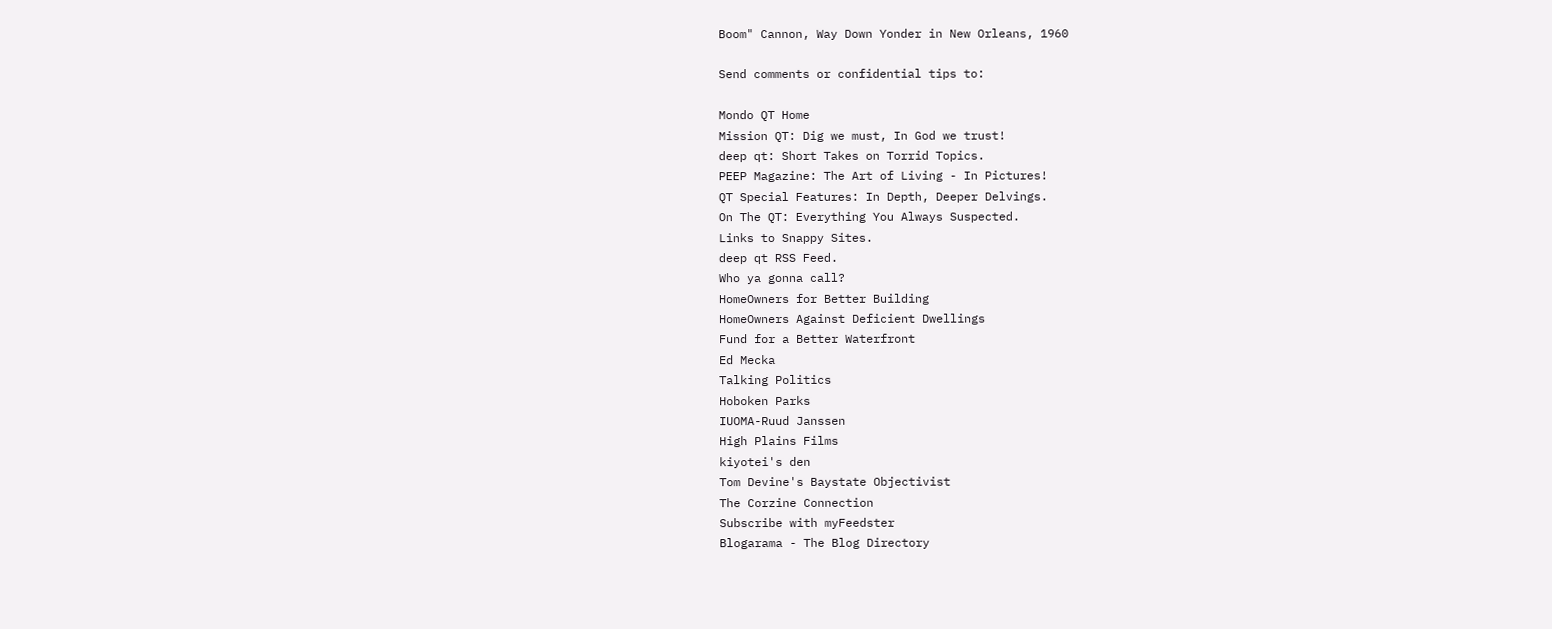Boom" Cannon, Way Down Yonder in New Orleans, 1960

Send comments or confidential tips to:

Mondo QT Home
Mission QT: Dig we must, In God we trust!
deep qt: Short Takes on Torrid Topics.
PEEP Magazine: The Art of Living - In Pictures!
QT Special Features: In Depth, Deeper Delvings.
On The QT: Everything You Always Suspected.
Links to Snappy Sites.
deep qt RSS Feed.
Who ya gonna call?
HomeOwners for Better Building
HomeOwners Against Deficient Dwellings
Fund for a Better Waterfront
Ed Mecka
Talking Politics
Hoboken Parks
IUOMA-Ruud Janssen
High Plains Films
kiyotei's den
Tom Devine's Baystate Objectivist
The Corzine Connection
Subscribe with myFeedster
Blogarama - The Blog Directory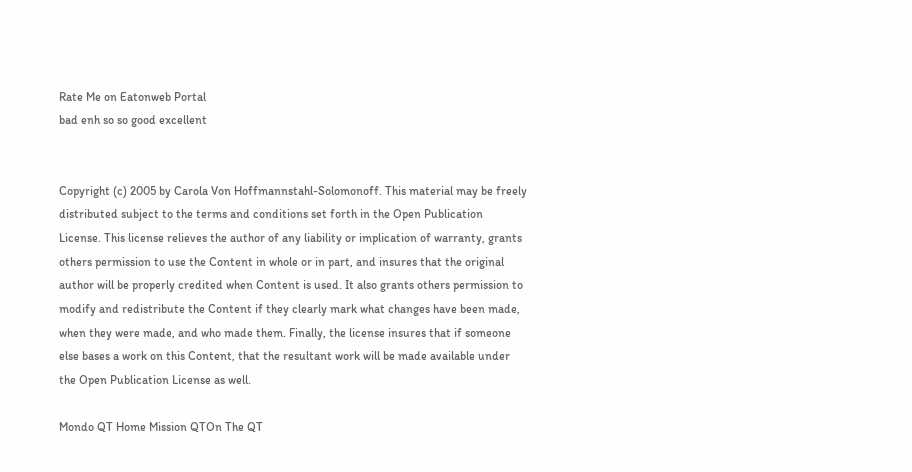Rate Me on Eatonweb Portal
bad enh so so good excellent


Copyright (c) 2005 by Carola Von Hoffmannstahl-Solomonoff. This material may be freely distributed subject to the terms and conditions set forth in the Open Publication License. This license relieves the author of any liability or implication of warranty, grants others permission to use the Content in whole or in part, and insures that the original author will be properly credited when Content is used. It also grants others permission to modify and redistribute the Content if they clearly mark what changes have been made, when they were made, and who made them. Finally, the license insures that if someone else bases a work on this Content, that the resultant work will be made available under the Open Publication License as well.

Mondo QT Home Mission QTOn The QT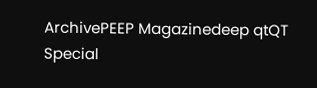ArchivePEEP Magazinedeep qtQT Special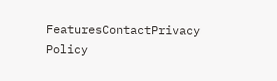FeaturesContactPrivacy Policy